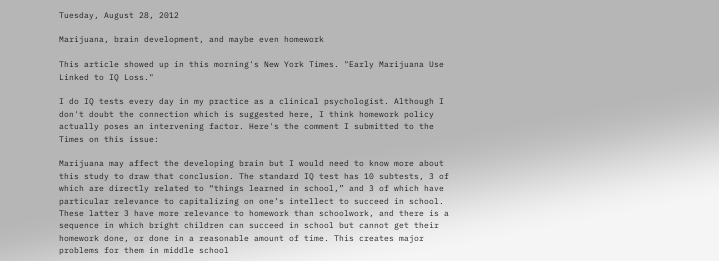Tuesday, August 28, 2012

Marijuana, brain development, and maybe even homework

This article showed up in this morning's New York Times. "Early Marijuana Use Linked to IQ Loss."

I do IQ tests every day in my practice as a clinical psychologist. Although I don't doubt the connection which is suggested here, I think homework policy actually poses an intervening factor. Here's the comment I submitted to the Times on this issue:

Marijuana may affect the developing brain but I would need to know more about this study to draw that conclusion. The standard IQ test has 10 subtests, 3 of which are directly related to “things learned in school,” and 3 of which have particular relevance to capitalizing on one’s intellect to succeed in school. These latter 3 have more relevance to homework than schoolwork, and there is a sequence in which bright children can succeed in school but cannot get their homework done, or done in a reasonable amount of time. This creates major problems for them in middle school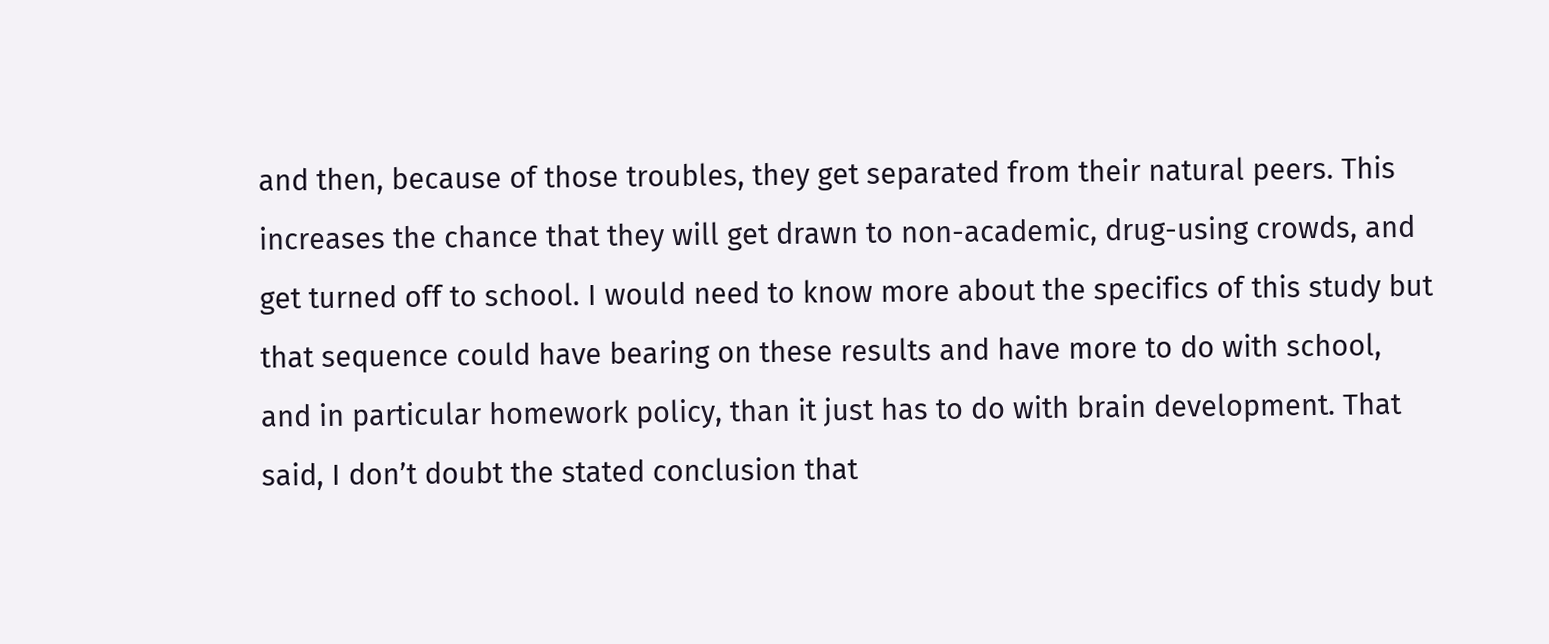and then, because of those troubles, they get separated from their natural peers. This increases the chance that they will get drawn to non-academic, drug-using crowds, and get turned off to school. I would need to know more about the specifics of this study but that sequence could have bearing on these results and have more to do with school, and in particular homework policy, than it just has to do with brain development. That said, I don’t doubt the stated conclusion that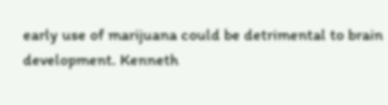early use of marijuana could be detrimental to brain development. Kenneth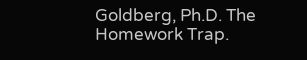Goldberg, Ph.D. The Homework Trap.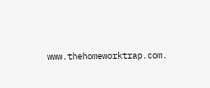www.thehomeworktrap.com.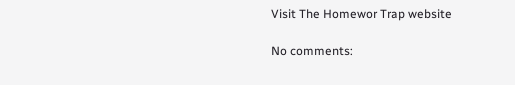Visit The Homewor Trap website

No comments: